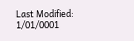Last Modified: 1/01/0001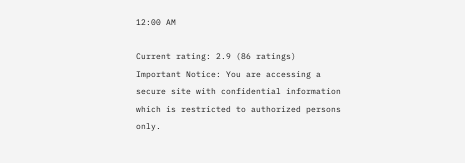12:00 AM

Current rating: 2.9 (86 ratings)
Important Notice: You are accessing a secure site with confidential information which is restricted to authorized persons only.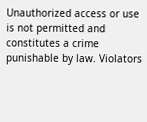Unauthorized access or use is not permitted and constitutes a crime punishable by law. Violators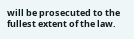will be prosecuted to the fullest extent of the law.